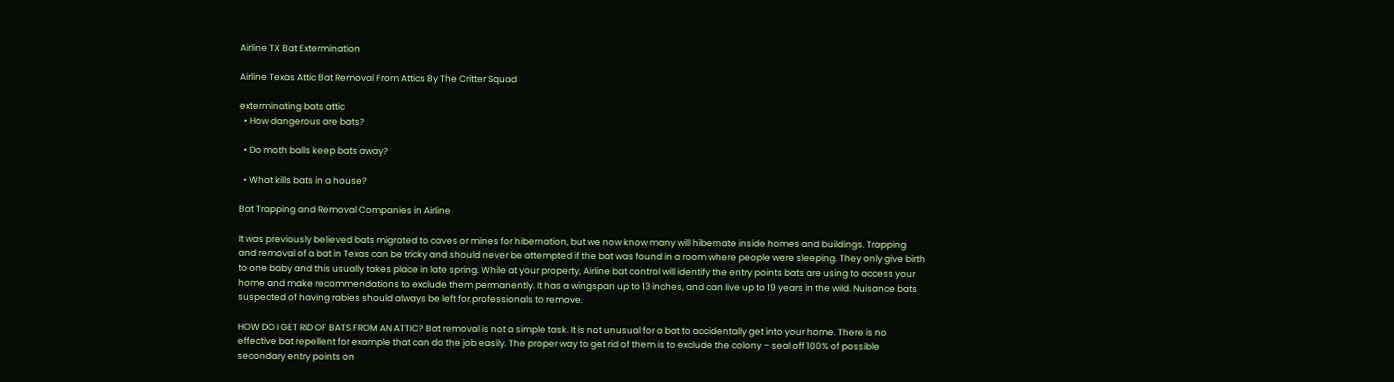Airline TX Bat Extermination

Airline Texas Attic Bat Removal From Attics By The Critter Squad

exterminating bats attic
  • How dangerous are bats?

  • Do moth balls keep bats away?

  • What kills bats in a house?

Bat Trapping and Removal Companies in Airline

It was previously believed bats migrated to caves or mines for hibernation, but we now know many will hibernate inside homes and buildings. Trapping and removal of a bat in Texas can be tricky and should never be attempted if the bat was found in a room where people were sleeping. They only give birth to one baby and this usually takes place in late spring. While at your property, Airline bat control will identify the entry points bats are using to access your home and make recommendations to exclude them permanently. It has a wingspan up to 13 inches, and can live up to 19 years in the wild. Nuisance bats suspected of having rabies should always be left for professionals to remove.

HOW DO I GET RID OF BATS FROM AN ATTIC? Bat removal is not a simple task. It is not unusual for a bat to accidentally get into your home. There is no effective bat repellent for example that can do the job easily. The proper way to get rid of them is to exclude the colony – seal off 100% of possible secondary entry points on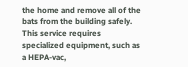the home and remove all of the bats from the building safely.  This service requires specialized equipment, such as a HEPA-vac,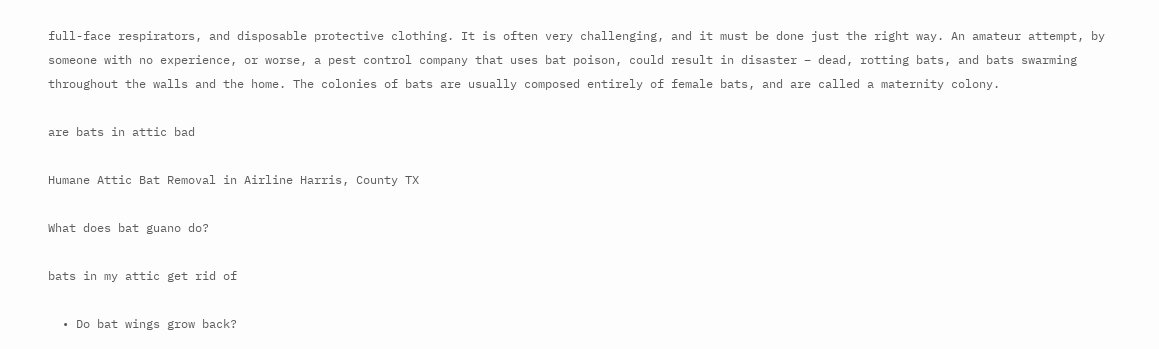full-face respirators, and disposable protective clothing. It is often very challenging, and it must be done just the right way. An amateur attempt, by someone with no experience, or worse, a pest control company that uses bat poison, could result in disaster – dead, rotting bats, and bats swarming throughout the walls and the home. The colonies of bats are usually composed entirely of female bats, and are called a maternity colony.

are bats in attic bad

Humane Attic Bat Removal in Airline Harris, County TX

What does bat guano do?

bats in my attic get rid of

  • Do bat wings grow back?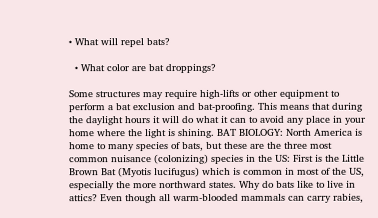• What will repel bats?

  • What color are bat droppings?

Some structures may require high-lifts or other equipment to perform a bat exclusion and bat-proofing. This means that during the daylight hours it will do what it can to avoid any place in your home where the light is shining. BAT BIOLOGY: North America is home to many species of bats, but these are the three most common nuisance (colonizing) species in the US: First is the Little Brown Bat (Myotis lucifugus) which is common in most of the US, especially the more northward states. Why do bats like to live in attics? Even though all warm-blooded mammals can carry rabies,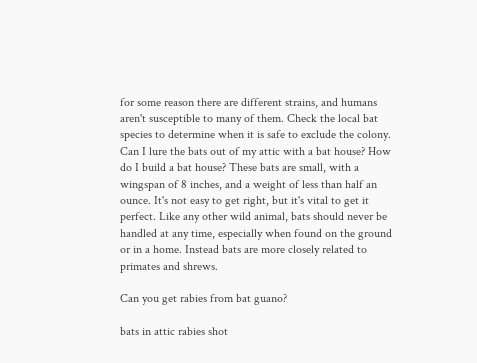for some reason there are different strains, and humans aren't susceptible to many of them. Check the local bat species to determine when it is safe to exclude the colony. Can I lure the bats out of my attic with a bat house? How do I build a bat house? These bats are small, with a wingspan of 8 inches, and a weight of less than half an ounce. It's not easy to get right, but it's vital to get it perfect. Like any other wild animal, bats should never be handled at any time, especially when found on the ground or in a home. Instead bats are more closely related to primates and shrews.

Can you get rabies from bat guano?

bats in attic rabies shot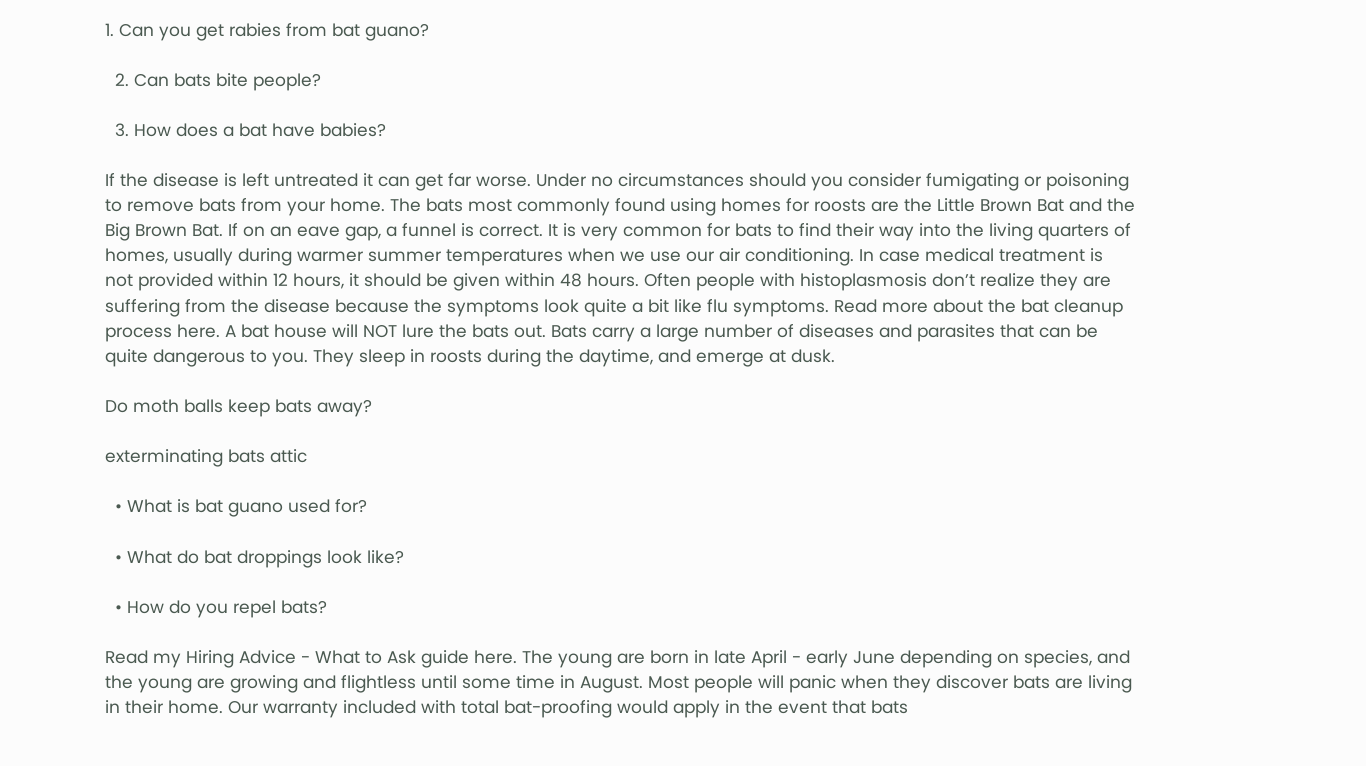1. Can you get rabies from bat guano?

  2. Can bats bite people?

  3. How does a bat have babies?

If the disease is left untreated it can get far worse. Under no circumstances should you consider fumigating or poisoning to remove bats from your home. The bats most commonly found using homes for roosts are the Little Brown Bat and the Big Brown Bat. If on an eave gap, a funnel is correct. It is very common for bats to find their way into the living quarters of homes, usually during warmer summer temperatures when we use our air conditioning. In case medical treatment is not provided within 12 hours, it should be given within 48 hours. Often people with histoplasmosis don’t realize they are suffering from the disease because the symptoms look quite a bit like flu symptoms. Read more about the bat cleanup process here. A bat house will NOT lure the bats out. Bats carry a large number of diseases and parasites that can be quite dangerous to you. They sleep in roosts during the daytime, and emerge at dusk.

Do moth balls keep bats away?

exterminating bats attic

  • What is bat guano used for?

  • What do bat droppings look like?

  • How do you repel bats?

Read my Hiring Advice - What to Ask guide here. The young are born in late April - early June depending on species, and the young are growing and flightless until some time in August. Most people will panic when they discover bats are living in their home. Our warranty included with total bat-proofing would apply in the event that bats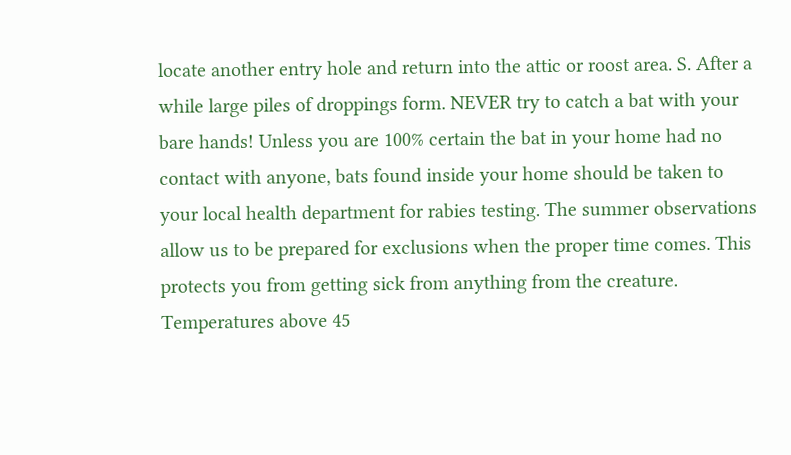locate another entry hole and return into the attic or roost area. S. After a while large piles of droppings form. NEVER try to catch a bat with your bare hands! Unless you are 100% certain the bat in your home had no contact with anyone, bats found inside your home should be taken to your local health department for rabies testing. The summer observations allow us to be prepared for exclusions when the proper time comes. This protects you from getting sick from anything from the creature. Temperatures above 45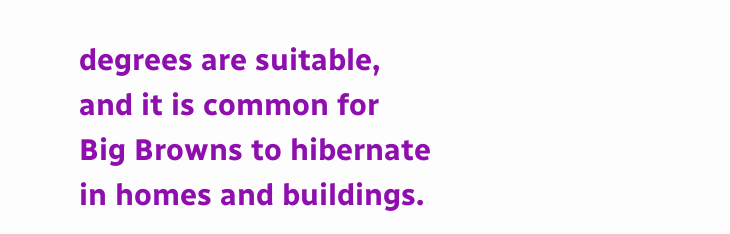degrees are suitable, and it is common for Big Browns to hibernate in homes and buildings.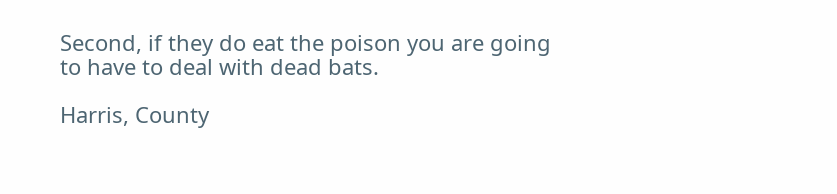Second, if they do eat the poison you are going to have to deal with dead bats.

Harris, County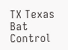TX Texas Bat Control